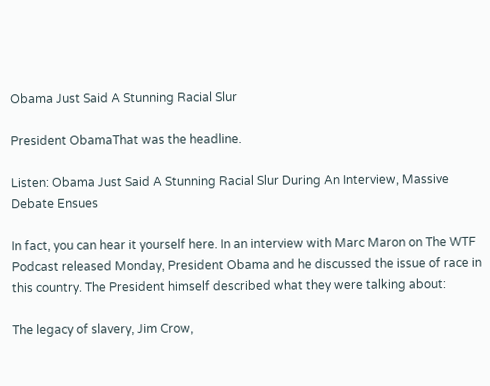Obama Just Said A Stunning Racial Slur

President ObamaThat was the headline.

Listen: Obama Just Said A Stunning Racial Slur During An Interview, Massive Debate Ensues

In fact, you can hear it yourself here. In an interview with Marc Maron on The WTF Podcast released Monday, President Obama and he discussed the issue of race in this country. The President himself described what they were talking about:

The legacy of slavery, Jim Crow,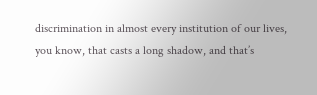discrimination in almost every institution of our lives, you know, that casts a long shadow, and that’s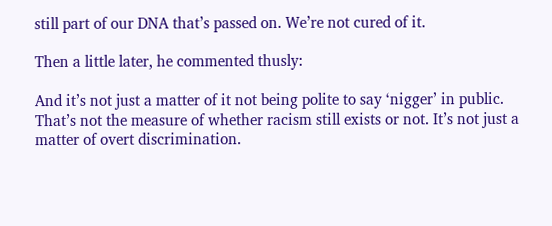still part of our DNA that’s passed on. We’re not cured of it.

Then a little later, he commented thusly:

And it’s not just a matter of it not being polite to say ‘nigger’ in public. That’s not the measure of whether racism still exists or not. It’s not just a matter of overt discrimination.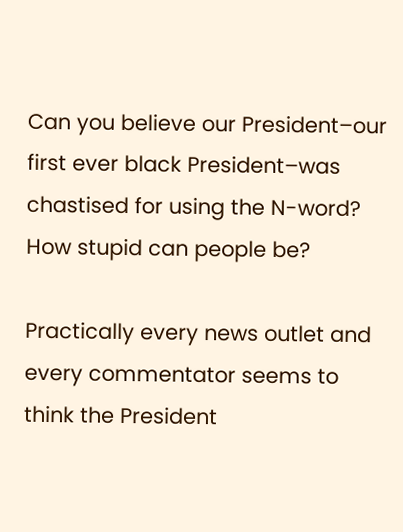Can you believe our President–our first ever black President–was chastised for using the N-word? How stupid can people be?

Practically every news outlet and every commentator seems to think the President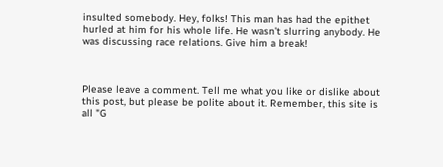insulted somebody. Hey, folks! This man has had the epithet hurled at him for his whole life. He wasn’t slurring anybody. He was discussing race relations. Give him a break!



Please leave a comment. Tell me what you like or dislike about this post, but please be polite about it. Remember, this site is all "G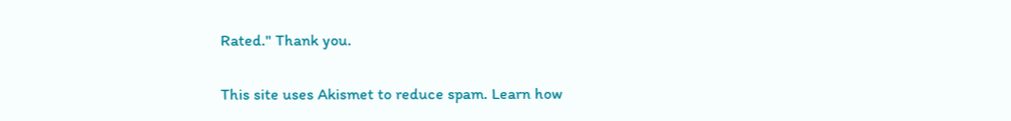Rated." Thank you.

This site uses Akismet to reduce spam. Learn how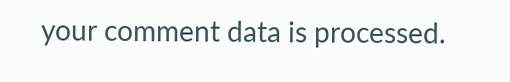your comment data is processed.